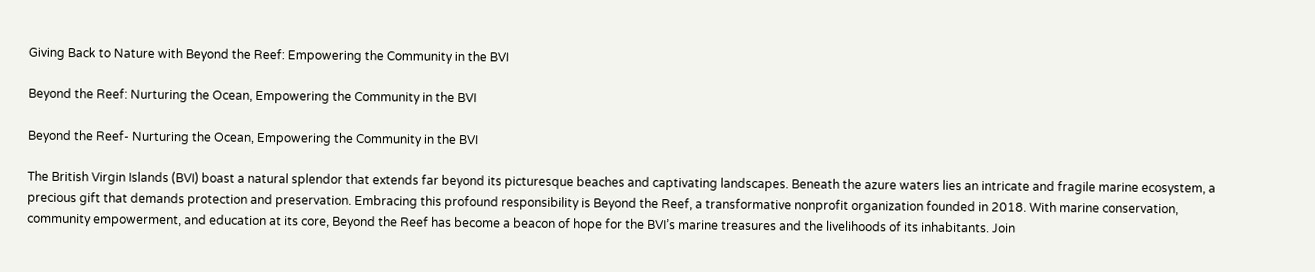Giving Back to Nature with Beyond the Reef: Empowering the Community in the BVI

Beyond the Reef: Nurturing the Ocean, Empowering the Community in the BVI

Beyond the Reef- Nurturing the Ocean, Empowering the Community in the BVI

The British Virgin Islands (BVI) boast a natural splendor that extends far beyond its picturesque beaches and captivating landscapes. Beneath the azure waters lies an intricate and fragile marine ecosystem, a precious gift that demands protection and preservation. Embracing this profound responsibility is Beyond the Reef, a transformative nonprofit organization founded in 2018. With marine conservation, community empowerment, and education at its core, Beyond the Reef has become a beacon of hope for the BVI’s marine treasures and the livelihoods of its inhabitants. Join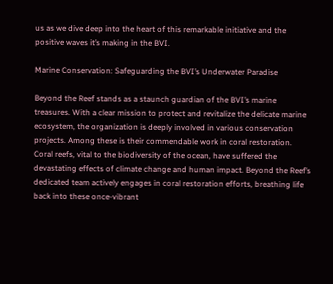us as we dive deep into the heart of this remarkable initiative and the positive waves it’s making in the BVI.

Marine Conservation: Safeguarding the BVI’s Underwater Paradise

Beyond the Reef stands as a staunch guardian of the BVI’s marine treasures. With a clear mission to protect and revitalize the delicate marine ecosystem, the organization is deeply involved in various conservation projects. Among these is their commendable work in coral restoration. Coral reefs, vital to the biodiversity of the ocean, have suffered the devastating effects of climate change and human impact. Beyond the Reef’s dedicated team actively engages in coral restoration efforts, breathing life back into these once-vibrant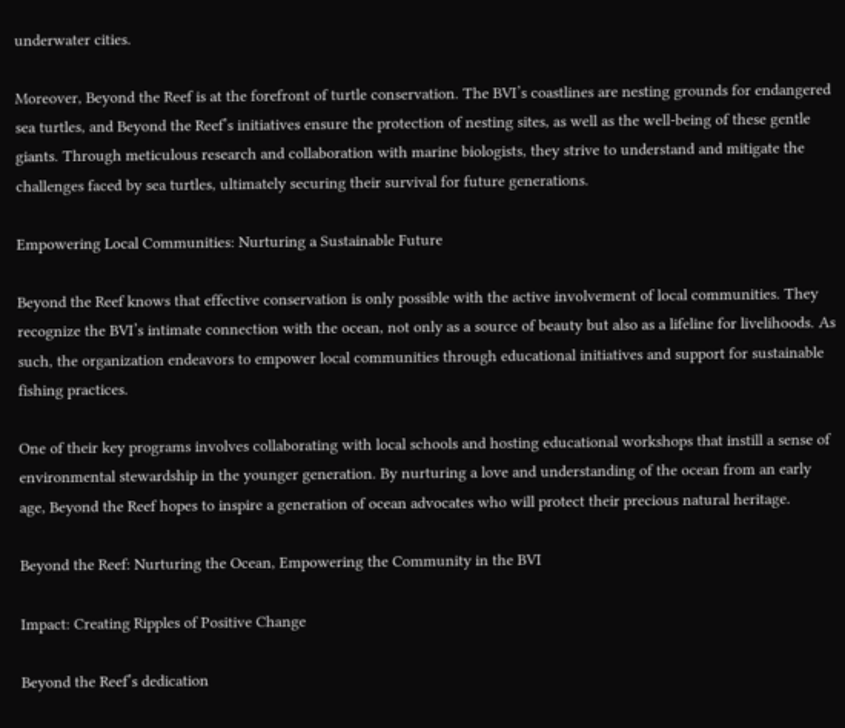underwater cities.

Moreover, Beyond the Reef is at the forefront of turtle conservation. The BVI’s coastlines are nesting grounds for endangered sea turtles, and Beyond the Reef’s initiatives ensure the protection of nesting sites, as well as the well-being of these gentle giants. Through meticulous research and collaboration with marine biologists, they strive to understand and mitigate the challenges faced by sea turtles, ultimately securing their survival for future generations.

Empowering Local Communities: Nurturing a Sustainable Future

Beyond the Reef knows that effective conservation is only possible with the active involvement of local communities. They recognize the BVI’s intimate connection with the ocean, not only as a source of beauty but also as a lifeline for livelihoods. As such, the organization endeavors to empower local communities through educational initiatives and support for sustainable fishing practices.

One of their key programs involves collaborating with local schools and hosting educational workshops that instill a sense of environmental stewardship in the younger generation. By nurturing a love and understanding of the ocean from an early age, Beyond the Reef hopes to inspire a generation of ocean advocates who will protect their precious natural heritage.

Beyond the Reef: Nurturing the Ocean, Empowering the Community in the BVI

Impact: Creating Ripples of Positive Change

Beyond the Reef’s dedication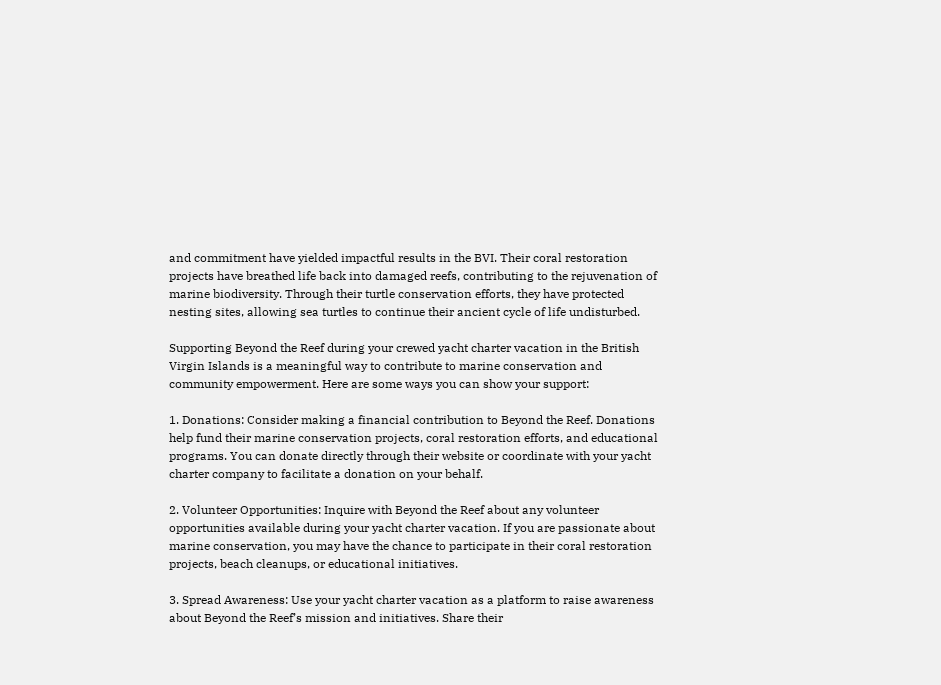and commitment have yielded impactful results in the BVI. Their coral restoration projects have breathed life back into damaged reefs, contributing to the rejuvenation of marine biodiversity. Through their turtle conservation efforts, they have protected nesting sites, allowing sea turtles to continue their ancient cycle of life undisturbed.

Supporting Beyond the Reef during your crewed yacht charter vacation in the British Virgin Islands is a meaningful way to contribute to marine conservation and community empowerment. Here are some ways you can show your support:

1. Donations: Consider making a financial contribution to Beyond the Reef. Donations help fund their marine conservation projects, coral restoration efforts, and educational programs. You can donate directly through their website or coordinate with your yacht charter company to facilitate a donation on your behalf.

2. Volunteer Opportunities: Inquire with Beyond the Reef about any volunteer opportunities available during your yacht charter vacation. If you are passionate about marine conservation, you may have the chance to participate in their coral restoration projects, beach cleanups, or educational initiatives.

3. Spread Awareness: Use your yacht charter vacation as a platform to raise awareness about Beyond the Reef’s mission and initiatives. Share their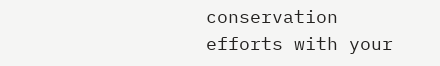conservation efforts with your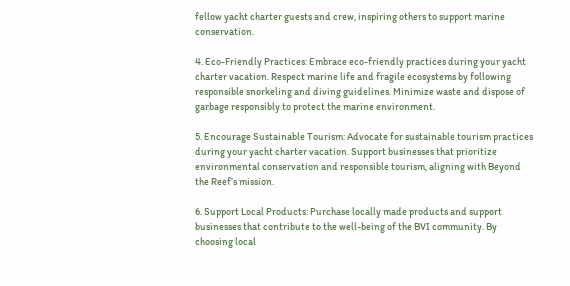fellow yacht charter guests and crew, inspiring others to support marine conservation.

4. Eco-Friendly Practices: Embrace eco-friendly practices during your yacht charter vacation. Respect marine life and fragile ecosystems by following responsible snorkeling and diving guidelines. Minimize waste and dispose of garbage responsibly to protect the marine environment.

5. Encourage Sustainable Tourism: Advocate for sustainable tourism practices during your yacht charter vacation. Support businesses that prioritize environmental conservation and responsible tourism, aligning with Beyond the Reef’s mission.

6. Support Local Products: Purchase locally made products and support businesses that contribute to the well-being of the BVI community. By choosing local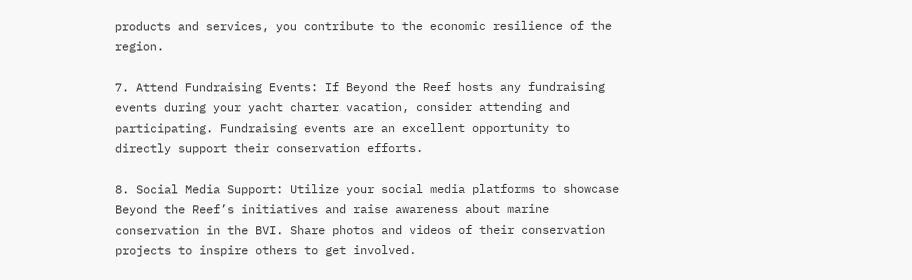products and services, you contribute to the economic resilience of the region.

7. Attend Fundraising Events: If Beyond the Reef hosts any fundraising events during your yacht charter vacation, consider attending and participating. Fundraising events are an excellent opportunity to directly support their conservation efforts.

8. Social Media Support: Utilize your social media platforms to showcase Beyond the Reef’s initiatives and raise awareness about marine conservation in the BVI. Share photos and videos of their conservation projects to inspire others to get involved.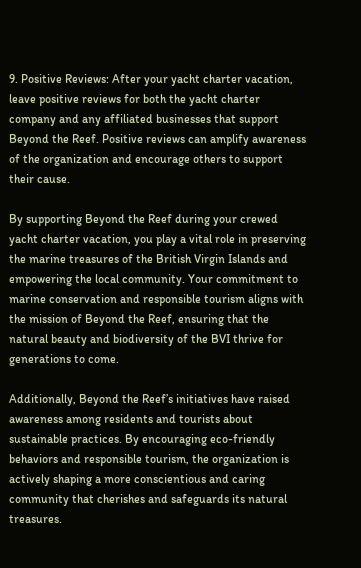9. Positive Reviews: After your yacht charter vacation, leave positive reviews for both the yacht charter company and any affiliated businesses that support Beyond the Reef. Positive reviews can amplify awareness of the organization and encourage others to support their cause.

By supporting Beyond the Reef during your crewed yacht charter vacation, you play a vital role in preserving the marine treasures of the British Virgin Islands and empowering the local community. Your commitment to marine conservation and responsible tourism aligns with the mission of Beyond the Reef, ensuring that the natural beauty and biodiversity of the BVI thrive for generations to come.

Additionally, Beyond the Reef’s initiatives have raised awareness among residents and tourists about sustainable practices. By encouraging eco-friendly behaviors and responsible tourism, the organization is actively shaping a more conscientious and caring community that cherishes and safeguards its natural treasures.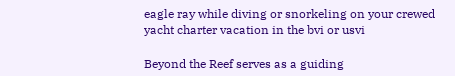eagle ray while diving or snorkeling on your crewed yacht charter vacation in the bvi or usvi

Beyond the Reef serves as a guiding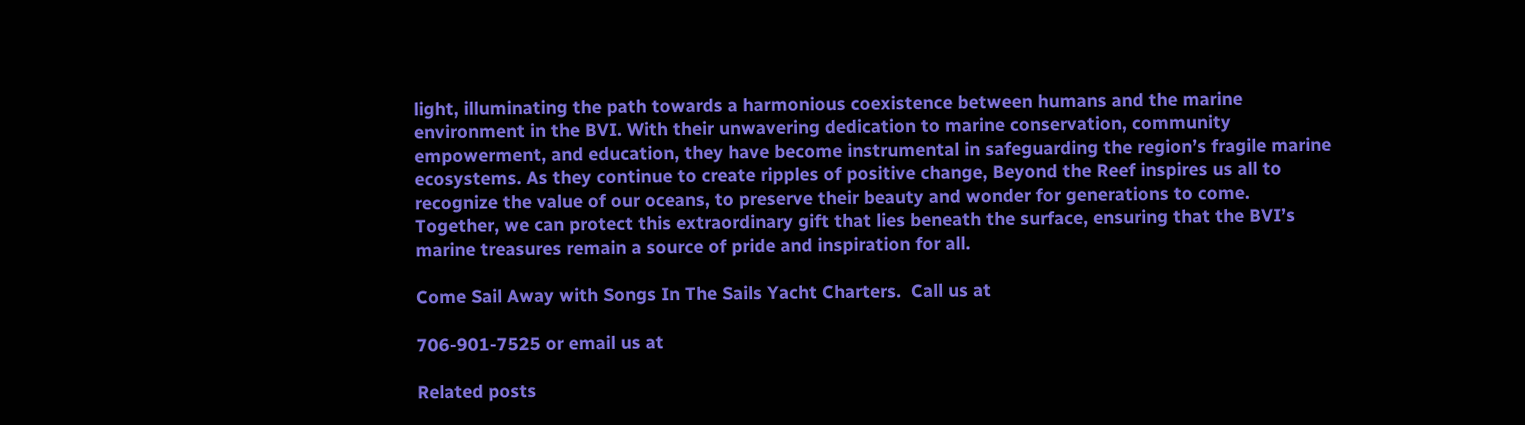light, illuminating the path towards a harmonious coexistence between humans and the marine environment in the BVI. With their unwavering dedication to marine conservation, community empowerment, and education, they have become instrumental in safeguarding the region’s fragile marine ecosystems. As they continue to create ripples of positive change, Beyond the Reef inspires us all to recognize the value of our oceans, to preserve their beauty and wonder for generations to come. Together, we can protect this extraordinary gift that lies beneath the surface, ensuring that the BVI’s marine treasures remain a source of pride and inspiration for all.

Come Sail Away with Songs In The Sails Yacht Charters.  Call us at

706-901-7525 or email us at

Related posts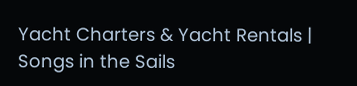Yacht Charters & Yacht Rentals | Songs in the Sails